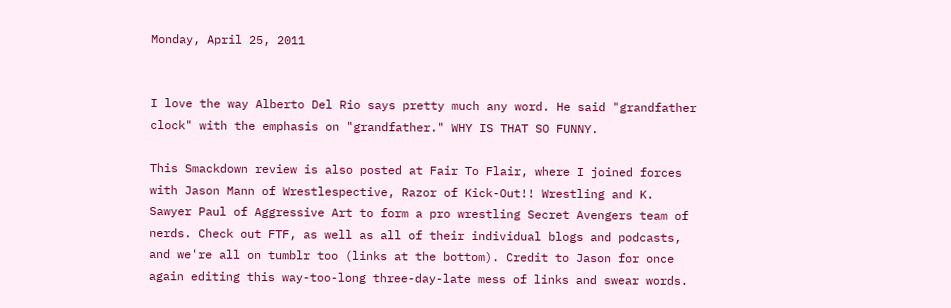Monday, April 25, 2011


I love the way Alberto Del Rio says pretty much any word. He said "grandfather clock" with the emphasis on "grandfather." WHY IS THAT SO FUNNY.

This Smackdown review is also posted at Fair To Flair, where I joined forces with Jason Mann of Wrestlespective, Razor of Kick-Out!! Wrestling and K. Sawyer Paul of Aggressive Art to form a pro wrestling Secret Avengers team of nerds. Check out FTF, as well as all of their individual blogs and podcasts, and we're all on tumblr too (links at the bottom). Credit to Jason for once again editing this way-too-long three-day-late mess of links and swear words.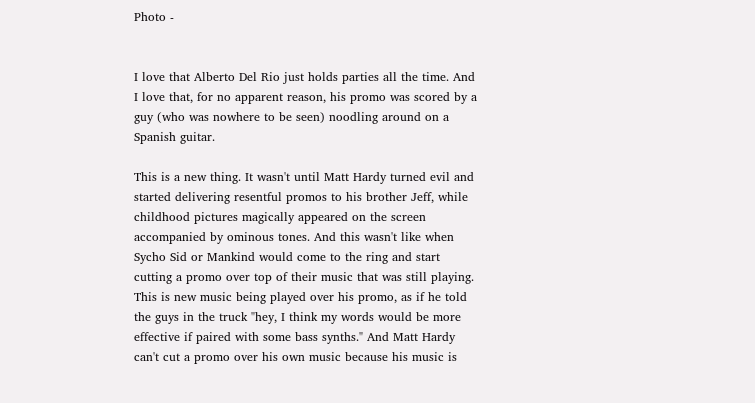Photo -


I love that Alberto Del Rio just holds parties all the time. And I love that, for no apparent reason, his promo was scored by a guy (who was nowhere to be seen) noodling around on a Spanish guitar.

This is a new thing. It wasn't until Matt Hardy turned evil and started delivering resentful promos to his brother Jeff, while childhood pictures magically appeared on the screen accompanied by ominous tones. And this wasn't like when Sycho Sid or Mankind would come to the ring and start cutting a promo over top of their music that was still playing. This is new music being played over his promo, as if he told the guys in the truck "hey, I think my words would be more effective if paired with some bass synths." And Matt Hardy can't cut a promo over his own music because his music is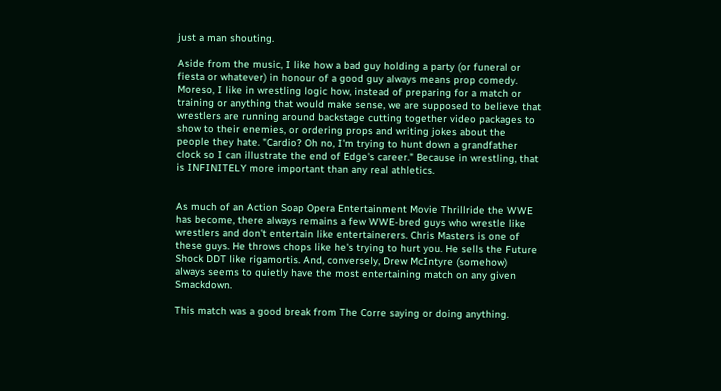just a man shouting.

Aside from the music, I like how a bad guy holding a party (or funeral or fiesta or whatever) in honour of a good guy always means prop comedy. Moreso, I like in wrestling logic how, instead of preparing for a match or training or anything that would make sense, we are supposed to believe that wrestlers are running around backstage cutting together video packages to show to their enemies, or ordering props and writing jokes about the people they hate. "Cardio? Oh no, I'm trying to hunt down a grandfather clock so I can illustrate the end of Edge's career." Because in wrestling, that is INFINITELY more important than any real athletics.


As much of an Action Soap Opera Entertainment Movie Thrillride the WWE has become, there always remains a few WWE-bred guys who wrestle like wrestlers and don't entertain like entertainerers. Chris Masters is one of these guys. He throws chops like he's trying to hurt you. He sells the Future Shock DDT like rigamortis. And, conversely, Drew McIntyre (somehow) always seems to quietly have the most entertaining match on any given Smackdown.

This match was a good break from The Corre saying or doing anything.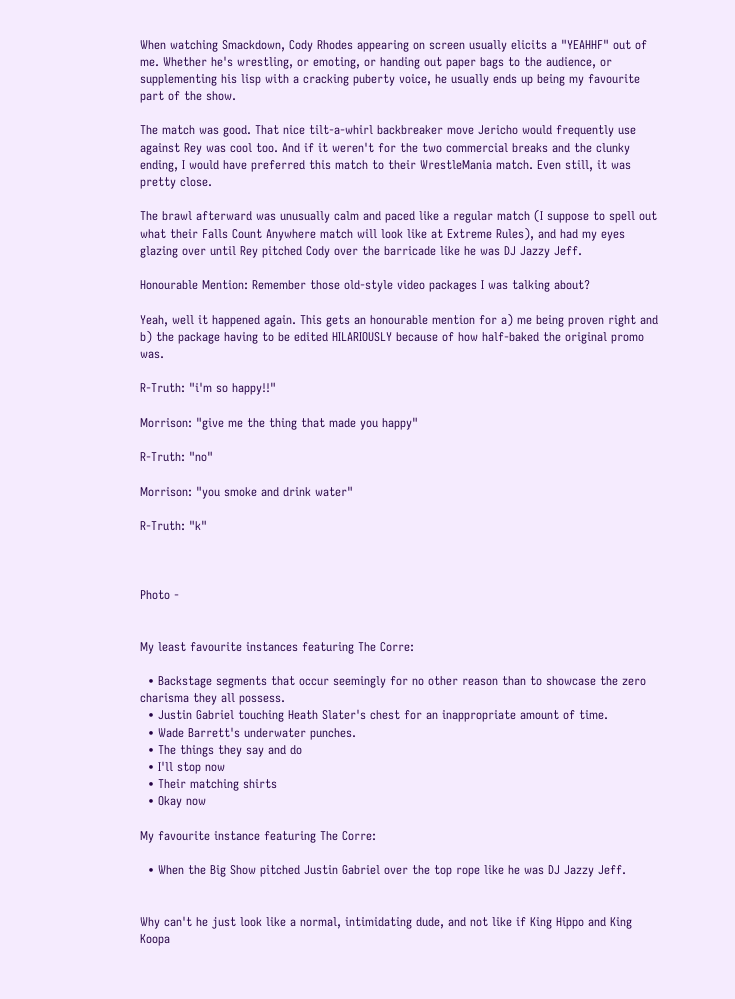When watching Smackdown, Cody Rhodes appearing on screen usually elicits a "YEAHHF" out of me. Whether he's wrestling, or emoting, or handing out paper bags to the audience, or supplementing his lisp with a cracking puberty voice, he usually ends up being my favourite part of the show.

The match was good. That nice tilt-a-whirl backbreaker move Jericho would frequently use against Rey was cool too. And if it weren't for the two commercial breaks and the clunky ending, I would have preferred this match to their WrestleMania match. Even still, it was pretty close.

The brawl afterward was unusually calm and paced like a regular match (I suppose to spell out what their Falls Count Anywhere match will look like at Extreme Rules), and had my eyes glazing over until Rey pitched Cody over the barricade like he was DJ Jazzy Jeff.

Honourable Mention: Remember those old-style video packages I was talking about?

Yeah, well it happened again. This gets an honourable mention for a) me being proven right and b) the package having to be edited HILARIOUSLY because of how half-baked the original promo was.

R-Truth: "i'm so happy!!"

Morrison: "give me the thing that made you happy"

R-Truth: "no"

Morrison: "you smoke and drink water"

R-Truth: "k"



Photo -


My least favourite instances featuring The Corre:

  • Backstage segments that occur seemingly for no other reason than to showcase the zero charisma they all possess.
  • Justin Gabriel touching Heath Slater's chest for an inappropriate amount of time.
  • Wade Barrett's underwater punches.
  • The things they say and do
  • I'll stop now
  • Their matching shirts
  • Okay now

My favourite instance featuring The Corre:

  • When the Big Show pitched Justin Gabriel over the top rope like he was DJ Jazzy Jeff.


Why can't he just look like a normal, intimidating dude, and not like if King Hippo and King Koopa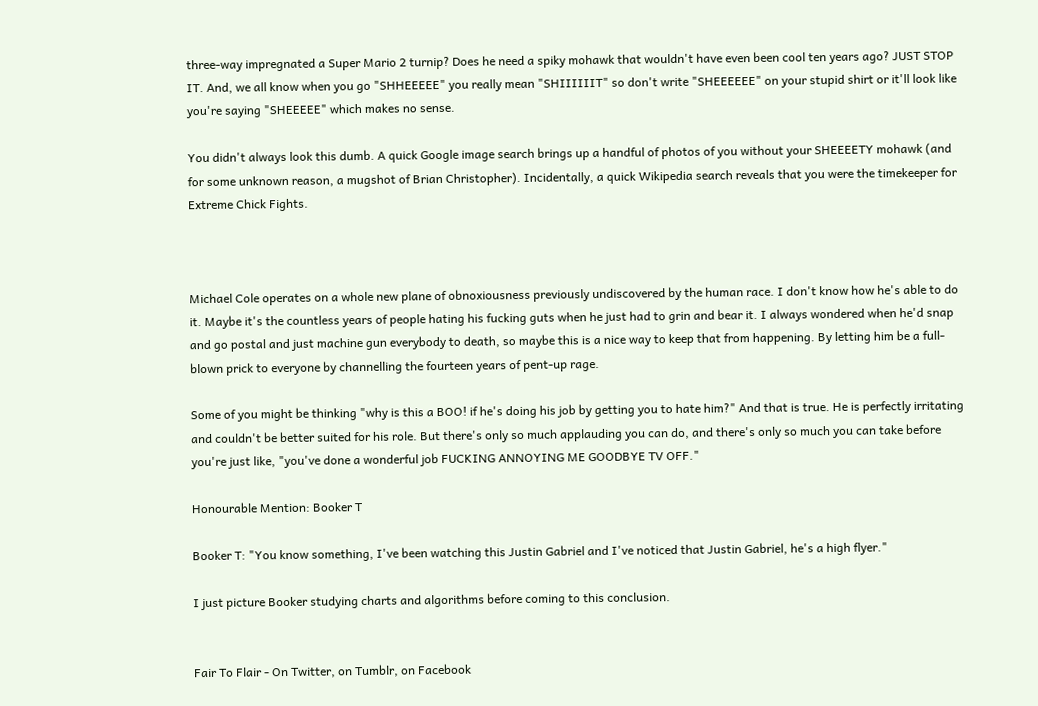three-way impregnated a Super Mario 2 turnip? Does he need a spiky mohawk that wouldn't have even been cool ten years ago? JUST STOP IT. And, we all know when you go "SHHEEEEE" you really mean "SHIIIIIIT" so don't write "SHEEEEEE" on your stupid shirt or it'll look like you're saying "SHEEEEE" which makes no sense.

You didn't always look this dumb. A quick Google image search brings up a handful of photos of you without your SHEEEETY mohawk (and for some unknown reason, a mugshot of Brian Christopher). Incidentally, a quick Wikipedia search reveals that you were the timekeeper for Extreme Chick Fights.



Michael Cole operates on a whole new plane of obnoxiousness previously undiscovered by the human race. I don't know how he's able to do it. Maybe it's the countless years of people hating his fucking guts when he just had to grin and bear it. I always wondered when he'd snap and go postal and just machine gun everybody to death, so maybe this is a nice way to keep that from happening. By letting him be a full-blown prick to everyone by channelling the fourteen years of pent-up rage.

Some of you might be thinking "why is this a BOO! if he's doing his job by getting you to hate him?" And that is true. He is perfectly irritating and couldn't be better suited for his role. But there's only so much applauding you can do, and there's only so much you can take before you're just like, "you've done a wonderful job FUCKING ANNOYING ME GOODBYE TV OFF."

Honourable Mention: Booker T

Booker T: "You know something, I've been watching this Justin Gabriel and I've noticed that Justin Gabriel, he's a high flyer."

I just picture Booker studying charts and algorithms before coming to this conclusion.


Fair To Flair - On Twitter, on Tumblr, on Facebook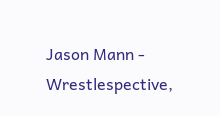Jason Mann - Wrestlespective,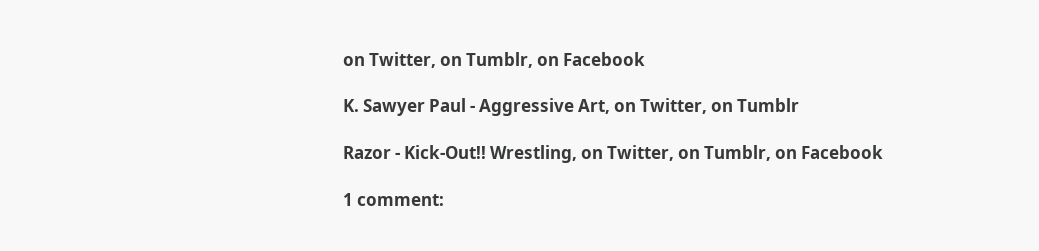on Twitter, on Tumblr, on Facebook

K. Sawyer Paul - Aggressive Art, on Twitter, on Tumblr

Razor - Kick-Out!! Wrestling, on Twitter, on Tumblr, on Facebook

1 comment: